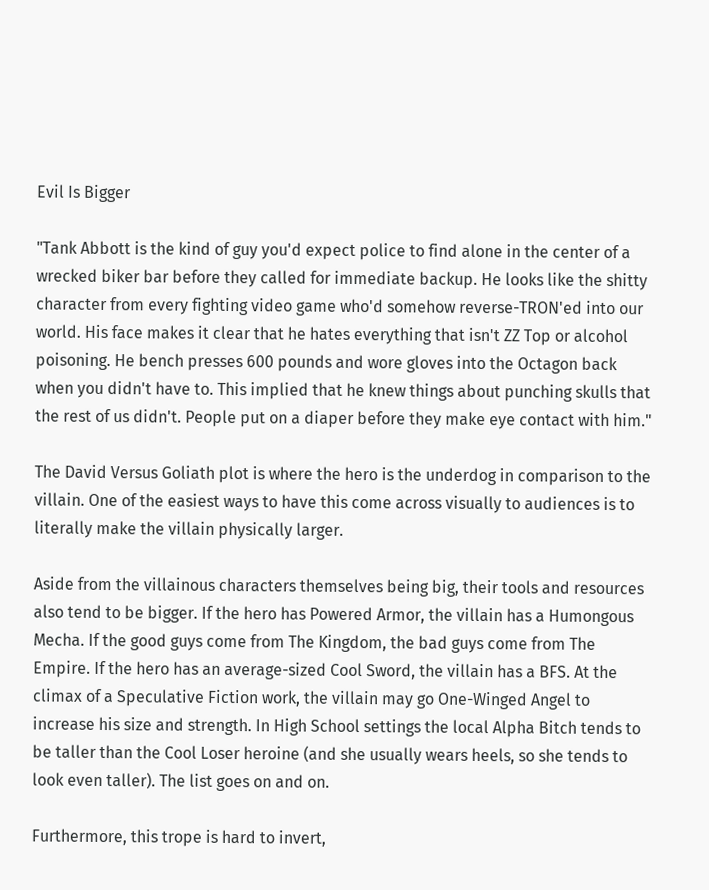Evil Is Bigger

"Tank Abbott is the kind of guy you'd expect police to find alone in the center of a wrecked biker bar before they called for immediate backup. He looks like the shitty character from every fighting video game who'd somehow reverse-TRON'ed into our world. His face makes it clear that he hates everything that isn't ZZ Top or alcohol poisoning. He bench presses 600 pounds and wore gloves into the Octagon back when you didn't have to. This implied that he knew things about punching skulls that the rest of us didn't. People put on a diaper before they make eye contact with him."

The David Versus Goliath plot is where the hero is the underdog in comparison to the villain. One of the easiest ways to have this come across visually to audiences is to literally make the villain physically larger.

Aside from the villainous characters themselves being big, their tools and resources also tend to be bigger. If the hero has Powered Armor, the villain has a Humongous Mecha. If the good guys come from The Kingdom, the bad guys come from The Empire. If the hero has an average-sized Cool Sword, the villain has a BFS. At the climax of a Speculative Fiction work, the villain may go One-Winged Angel to increase his size and strength. In High School settings the local Alpha Bitch tends to be taller than the Cool Loser heroine (and she usually wears heels, so she tends to look even taller). The list goes on and on.

Furthermore, this trope is hard to invert,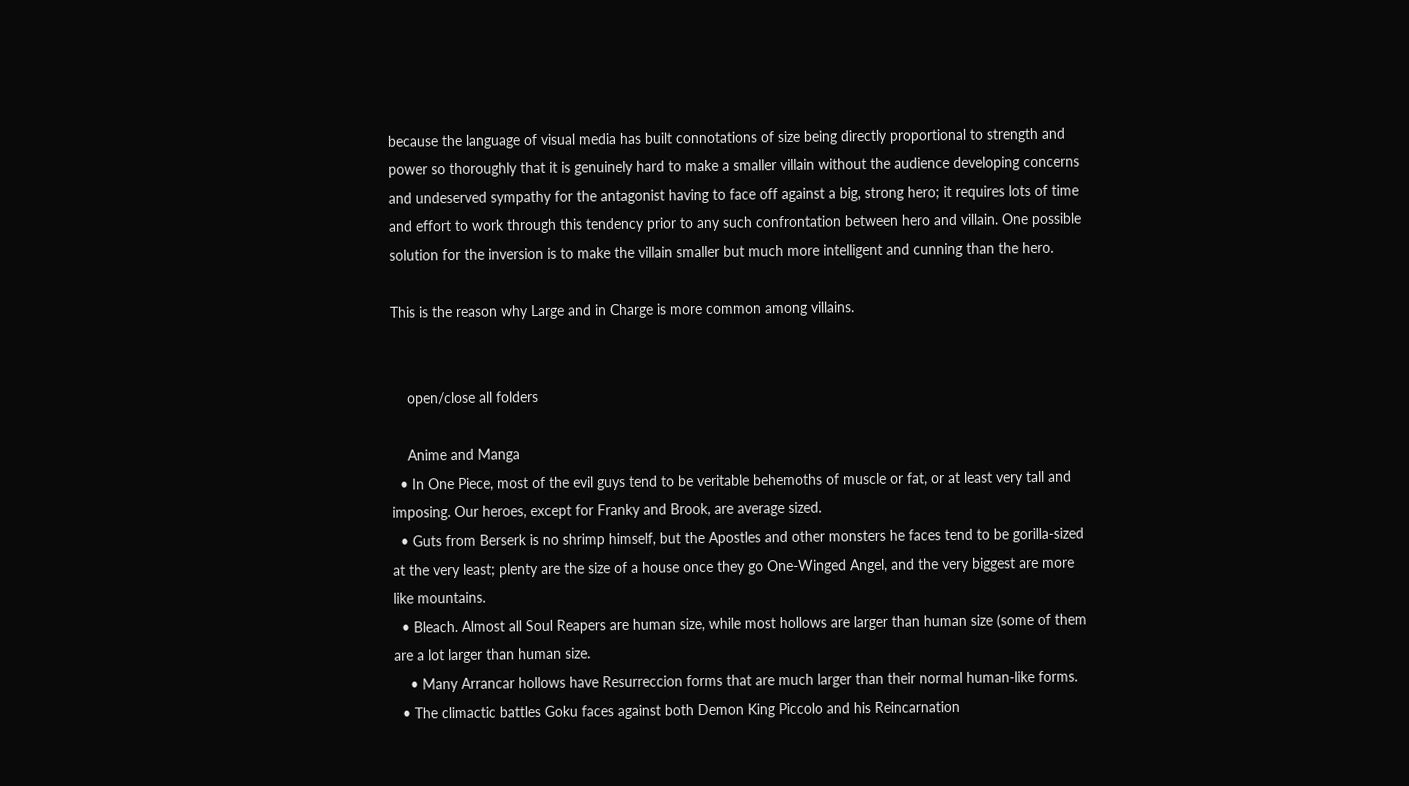because the language of visual media has built connotations of size being directly proportional to strength and power so thoroughly that it is genuinely hard to make a smaller villain without the audience developing concerns and undeserved sympathy for the antagonist having to face off against a big, strong hero; it requires lots of time and effort to work through this tendency prior to any such confrontation between hero and villain. One possible solution for the inversion is to make the villain smaller but much more intelligent and cunning than the hero.

This is the reason why Large and in Charge is more common among villains.


    open/close all folders

    Anime and Manga
  • In One Piece, most of the evil guys tend to be veritable behemoths of muscle or fat, or at least very tall and imposing. Our heroes, except for Franky and Brook, are average sized.
  • Guts from Berserk is no shrimp himself, but the Apostles and other monsters he faces tend to be gorilla-sized at the very least; plenty are the size of a house once they go One-Winged Angel, and the very biggest are more like mountains.
  • Bleach. Almost all Soul Reapers are human size, while most hollows are larger than human size (some of them are a lot larger than human size.
    • Many Arrancar hollows have Resurreccion forms that are much larger than their normal human-like forms.
  • The climactic battles Goku faces against both Demon King Piccolo and his Reincarnation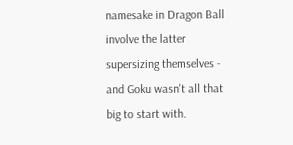namesake in Dragon Ball involve the latter supersizing themselves - and Goku wasn't all that big to start with.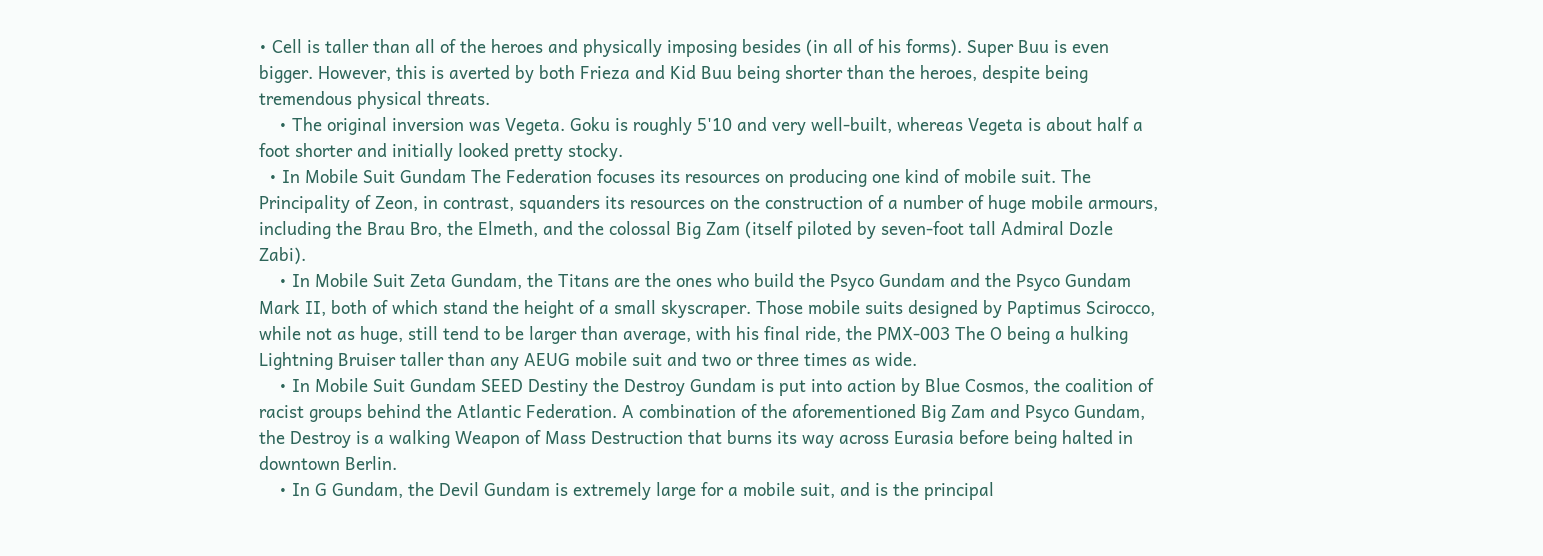• Cell is taller than all of the heroes and physically imposing besides (in all of his forms). Super Buu is even bigger. However, this is averted by both Frieza and Kid Buu being shorter than the heroes, despite being tremendous physical threats.
    • The original inversion was Vegeta. Goku is roughly 5'10 and very well-built, whereas Vegeta is about half a foot shorter and initially looked pretty stocky.
  • In Mobile Suit Gundam The Federation focuses its resources on producing one kind of mobile suit. The Principality of Zeon, in contrast, squanders its resources on the construction of a number of huge mobile armours, including the Brau Bro, the Elmeth, and the colossal Big Zam (itself piloted by seven-foot tall Admiral Dozle Zabi).
    • In Mobile Suit Zeta Gundam, the Titans are the ones who build the Psyco Gundam and the Psyco Gundam Mark II, both of which stand the height of a small skyscraper. Those mobile suits designed by Paptimus Scirocco, while not as huge, still tend to be larger than average, with his final ride, the PMX-003 The O being a hulking Lightning Bruiser taller than any AEUG mobile suit and two or three times as wide.
    • In Mobile Suit Gundam SEED Destiny the Destroy Gundam is put into action by Blue Cosmos, the coalition of racist groups behind the Atlantic Federation. A combination of the aforementioned Big Zam and Psyco Gundam, the Destroy is a walking Weapon of Mass Destruction that burns its way across Eurasia before being halted in downtown Berlin.
    • In G Gundam, the Devil Gundam is extremely large for a mobile suit, and is the principal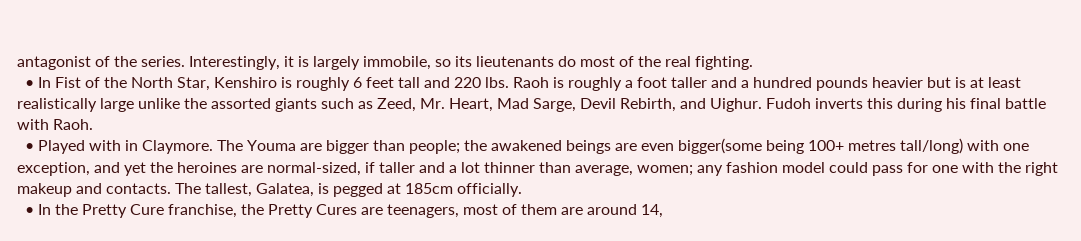antagonist of the series. Interestingly, it is largely immobile, so its lieutenants do most of the real fighting.
  • In Fist of the North Star, Kenshiro is roughly 6 feet tall and 220 lbs. Raoh is roughly a foot taller and a hundred pounds heavier but is at least realistically large unlike the assorted giants such as Zeed, Mr. Heart, Mad Sarge, Devil Rebirth, and Uighur. Fudoh inverts this during his final battle with Raoh.
  • Played with in Claymore. The Youma are bigger than people; the awakened beings are even bigger(some being 100+ metres tall/long) with one exception, and yet the heroines are normal-sized, if taller and a lot thinner than average, women; any fashion model could pass for one with the right makeup and contacts. The tallest, Galatea, is pegged at 185cm officially.
  • In the Pretty Cure franchise, the Pretty Cures are teenagers, most of them are around 14,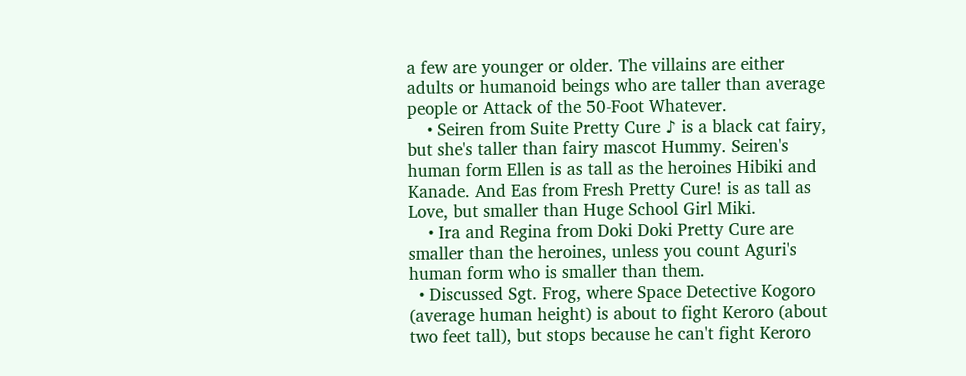a few are younger or older. The villains are either adults or humanoid beings who are taller than average people or Attack of the 50-Foot Whatever.
    • Seiren from Suite Pretty Cure ♪ is a black cat fairy, but she's taller than fairy mascot Hummy. Seiren's human form Ellen is as tall as the heroines Hibiki and Kanade. And Eas from Fresh Pretty Cure! is as tall as Love, but smaller than Huge School Girl Miki.
    • Ira and Regina from Doki Doki Pretty Cure are smaller than the heroines, unless you count Aguri's human form who is smaller than them.
  • Discussed Sgt. Frog, where Space Detective Kogoro (average human height) is about to fight Keroro (about two feet tall), but stops because he can't fight Keroro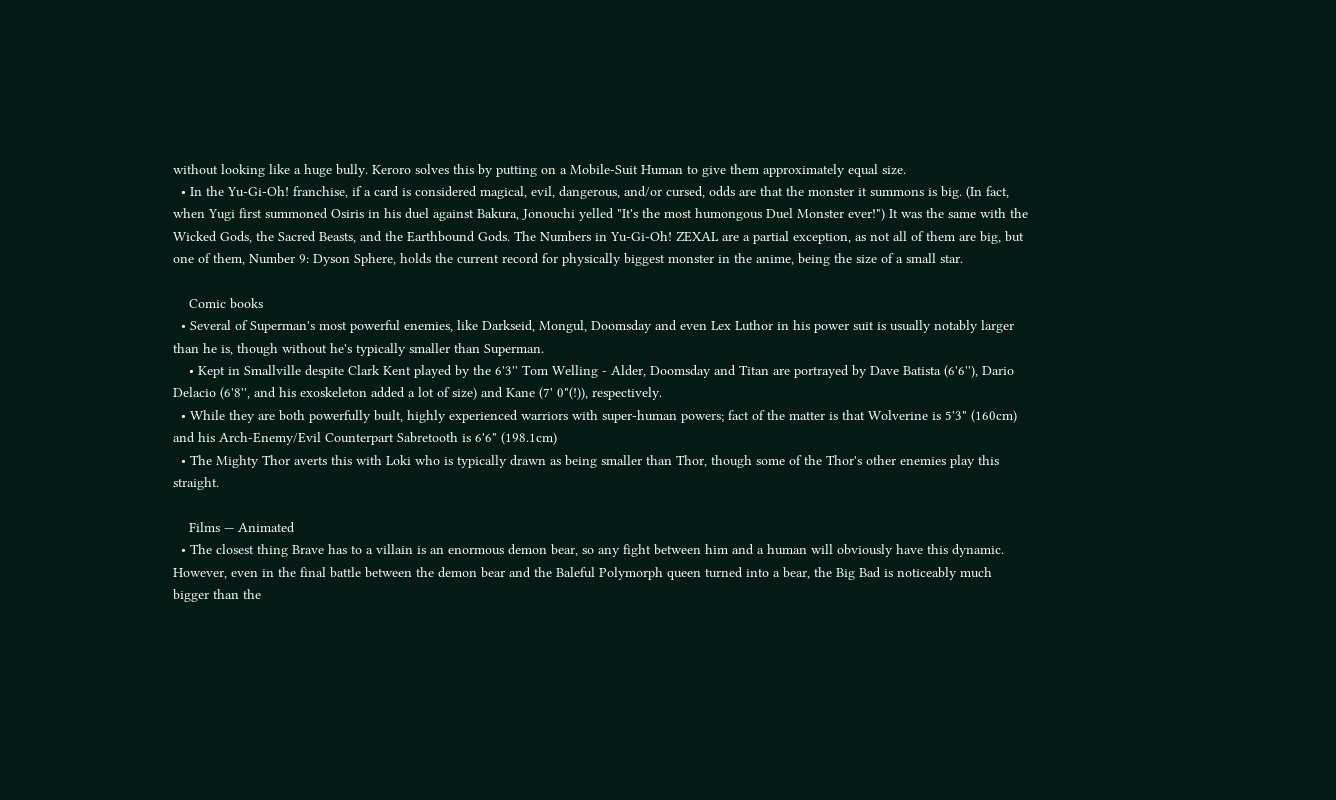without looking like a huge bully. Keroro solves this by putting on a Mobile-Suit Human to give them approximately equal size.
  • In the Yu-Gi-Oh! franchise, if a card is considered magical, evil, dangerous, and/or cursed, odds are that the monster it summons is big. (In fact, when Yugi first summoned Osiris in his duel against Bakura, Jonouchi yelled "It's the most humongous Duel Monster ever!") It was the same with the Wicked Gods, the Sacred Beasts, and the Earthbound Gods. The Numbers in Yu-Gi-Oh! ZEXAL are a partial exception, as not all of them are big, but one of them, Number 9: Dyson Sphere, holds the current record for physically biggest monster in the anime, being the size of a small star.

    Comic books
  • Several of Superman's most powerful enemies, like Darkseid, Mongul, Doomsday and even Lex Luthor in his power suit is usually notably larger than he is, though without he's typically smaller than Superman.
    • Kept in Smallville despite Clark Kent played by the 6'3'' Tom Welling - Alder, Doomsday and Titan are portrayed by Dave Batista (6'6''), Dario Delacio (6'8'', and his exoskeleton added a lot of size) and Kane (7' 0"(!)), respectively.
  • While they are both powerfully built, highly experienced warriors with super-human powers; fact of the matter is that Wolverine is 5'3" (160cm) and his Arch-Enemy/Evil Counterpart Sabretooth is 6'6" (198.1cm)
  • The Mighty Thor averts this with Loki who is typically drawn as being smaller than Thor, though some of the Thor's other enemies play this straight.

    Films — Animated
  • The closest thing Brave has to a villain is an enormous demon bear, so any fight between him and a human will obviously have this dynamic. However, even in the final battle between the demon bear and the Baleful Polymorph queen turned into a bear, the Big Bad is noticeably much bigger than the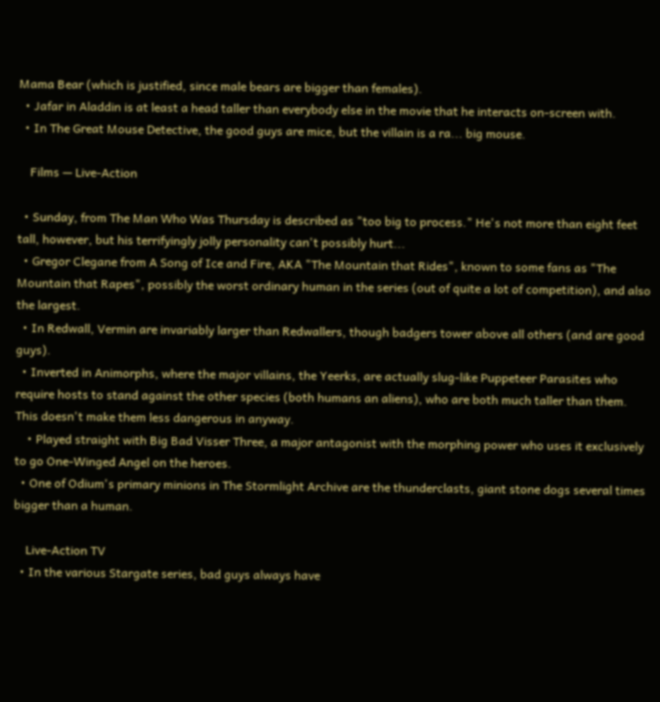Mama Bear (which is justified, since male bears are bigger than females).
  • Jafar in Aladdin is at least a head taller than everybody else in the movie that he interacts on-screen with.
  • In The Great Mouse Detective, the good guys are mice, but the villain is a ra... big mouse.

    Films — Live-Action

  • Sunday, from The Man Who Was Thursday is described as "too big to process." He's not more than eight feet tall, however, but his terrifyingly jolly personality can't possibly hurt...
  • Gregor Clegane from A Song of Ice and Fire, AKA "The Mountain that Rides", known to some fans as "The Mountain that Rapes", possibly the worst ordinary human in the series (out of quite a lot of competition), and also the largest.
  • In Redwall, Vermin are invariably larger than Redwallers, though badgers tower above all others (and are good guys).
  • Inverted in Animorphs, where the major villains, the Yeerks, are actually slug-like Puppeteer Parasites who require hosts to stand against the other species (both humans an aliens), who are both much taller than them. This doesn't make them less dangerous in anyway.
    • Played straight with Big Bad Visser Three, a major antagonist with the morphing power who uses it exclusively to go One-Winged Angel on the heroes.
  • One of Odium's primary minions in The Stormlight Archive are the thunderclasts, giant stone dogs several times bigger than a human.

    Live-Action TV
  • In the various Stargate series, bad guys always have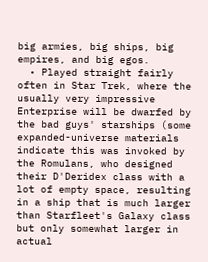big armies, big ships, big empires, and big egos.
  • Played straight fairly often in Star Trek, where the usually very impressive Enterprise will be dwarfed by the bad guys' starships (some expanded-universe materials indicate this was invoked by the Romulans, who designed their D'Deridex class with a lot of empty space, resulting in a ship that is much larger than Starfleet's Galaxy class but only somewhat larger in actual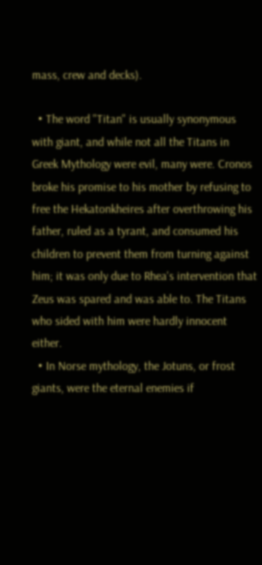mass, crew and decks).

  • The word "Titan" is usually synonymous with giant, and while not all the Titans in Greek Mythology were evil, many were. Cronos broke his promise to his mother by refusing to free the Hekatonkheires after overthrowing his father, ruled as a tyrant, and consumed his children to prevent them from turning against him; it was only due to Rhea's intervention that Zeus was spared and was able to. The Titans who sided with him were hardly innocent either.
  • In Norse mythology, the Jotuns, or frost giants, were the eternal enemies if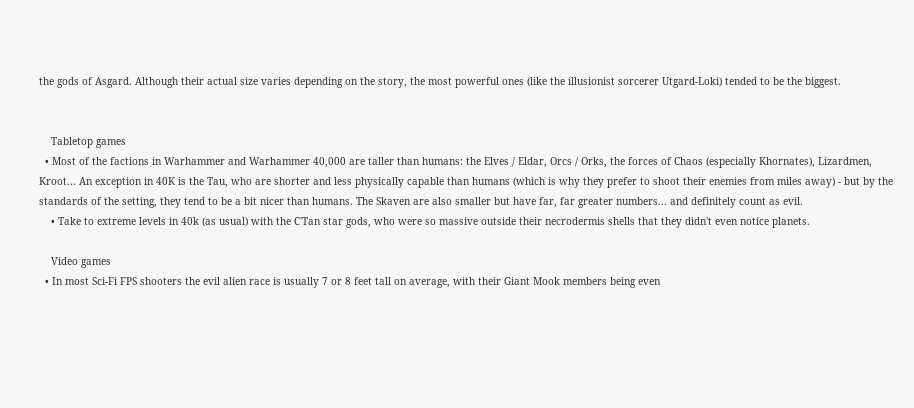the gods of Asgard. Although their actual size varies depending on the story, the most powerful ones (like the illusionist sorcerer Utgard-Loki) tended to be the biggest.


    Tabletop games
  • Most of the factions in Warhammer and Warhammer 40,000 are taller than humans: the Elves / Eldar, Orcs / Orks, the forces of Chaos (especially Khornates), Lizardmen, Kroot... An exception in 40K is the Tau, who are shorter and less physically capable than humans (which is why they prefer to shoot their enemies from miles away) - but by the standards of the setting, they tend to be a bit nicer than humans. The Skaven are also smaller but have far, far greater numbers... and definitely count as evil.
    • Take to extreme levels in 40k (as usual) with the C'Tan star gods, who were so massive outside their necrodermis shells that they didn't even notice planets.

    Video games
  • In most Sci-Fi FPS shooters the evil alien race is usually 7 or 8 feet tall on average, with their Giant Mook members being even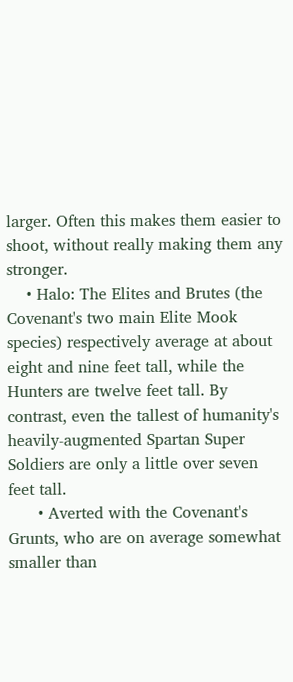larger. Often this makes them easier to shoot, without really making them any stronger.
    • Halo: The Elites and Brutes (the Covenant's two main Elite Mook species) respectively average at about eight and nine feet tall, while the Hunters are twelve feet tall. By contrast, even the tallest of humanity's heavily-augmented Spartan Super Soldiers are only a little over seven feet tall.
      • Averted with the Covenant's Grunts, who are on average somewhat smaller than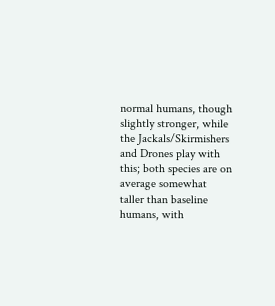normal humans, though slightly stronger, while the Jackals/Skirmishers and Drones play with this; both species are on average somewhat taller than baseline humans, with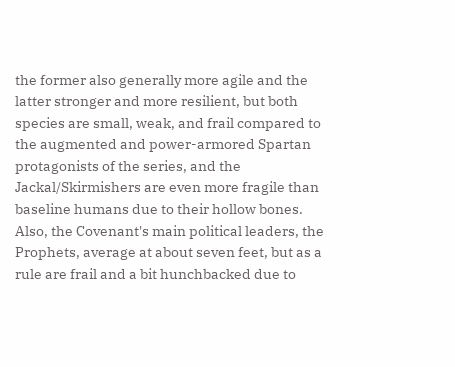the former also generally more agile and the latter stronger and more resilient, but both species are small, weak, and frail compared to the augmented and power-armored Spartan protagonists of the series, and the Jackal/Skirmishers are even more fragile than baseline humans due to their hollow bones. Also, the Covenant's main political leaders, the Prophets, average at about seven feet, but as a rule are frail and a bit hunchbacked due to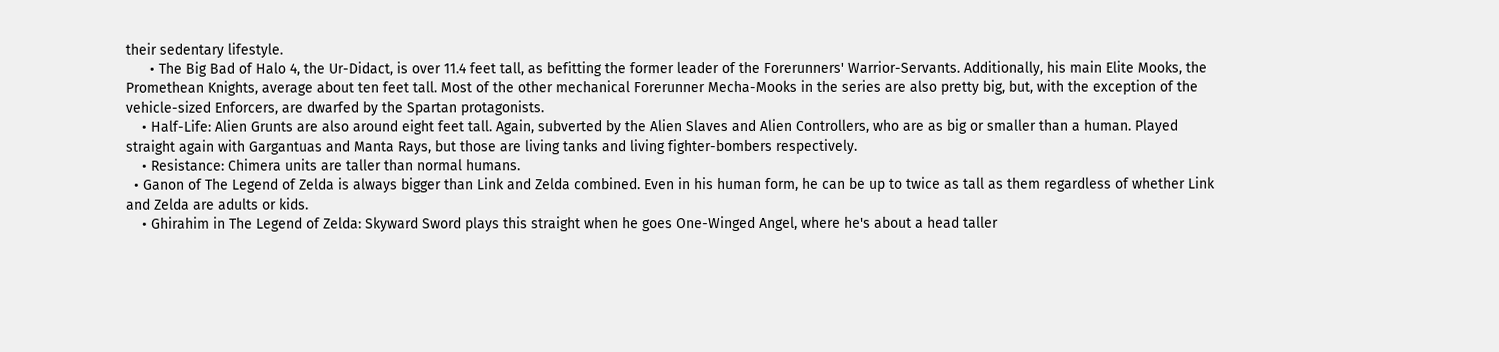their sedentary lifestyle.
      • The Big Bad of Halo 4, the Ur-Didact, is over 11.4 feet tall, as befitting the former leader of the Forerunners' Warrior-Servants. Additionally, his main Elite Mooks, the Promethean Knights, average about ten feet tall. Most of the other mechanical Forerunner Mecha-Mooks in the series are also pretty big, but, with the exception of the vehicle-sized Enforcers, are dwarfed by the Spartan protagonists.
    • Half-Life: Alien Grunts are also around eight feet tall. Again, subverted by the Alien Slaves and Alien Controllers, who are as big or smaller than a human. Played straight again with Gargantuas and Manta Rays, but those are living tanks and living fighter-bombers respectively.
    • Resistance: Chimera units are taller than normal humans.
  • Ganon of The Legend of Zelda is always bigger than Link and Zelda combined. Even in his human form, he can be up to twice as tall as them regardless of whether Link and Zelda are adults or kids.
    • Ghirahim in The Legend of Zelda: Skyward Sword plays this straight when he goes One-Winged Angel, where he's about a head taller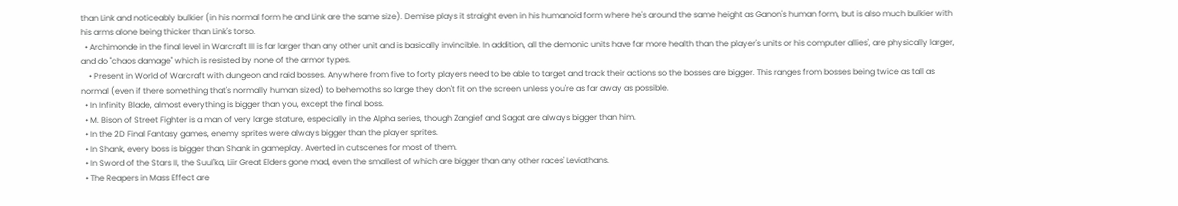than Link and noticeably bulkier (in his normal form he and Link are the same size). Demise plays it straight even in his humanoid form where he's around the same height as Ganon's human form, but is also much bulkier with his arms alone being thicker than Link's torso.
  • Archimonde in the final level in Warcraft III is far larger than any other unit and is basically invincible. In addition, all the demonic units have far more health than the player's units or his computer allies', are physically larger, and do "chaos damage" which is resisted by none of the armor types.
    • Present in World of Warcraft with dungeon and raid bosses. Anywhere from five to forty players need to be able to target and track their actions so the bosses are bigger. This ranges from bosses being twice as tall as normal (even if there something that's normally human sized) to behemoths so large they don't fit on the screen unless you're as far away as possible.
  • In Infinity Blade, almost everything is bigger than you, except the final boss.
  • M. Bison of Street Fighter is a man of very large stature, especially in the Alpha series, though Zangief and Sagat are always bigger than him.
  • In the 2D Final Fantasy games, enemy sprites were always bigger than the player sprites.
  • In Shank, every boss is bigger than Shank in gameplay. Averted in cutscenes for most of them.
  • In Sword of the Stars II, the Suul'ka, Liir Great Elders gone mad, even the smallest of which are bigger than any other races' Leviathans.
  • The Reapers in Mass Effect are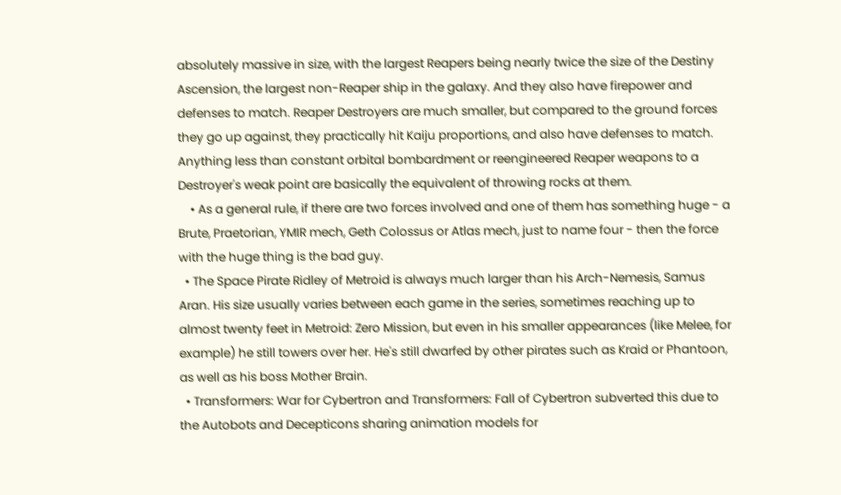absolutely massive in size, with the largest Reapers being nearly twice the size of the Destiny Ascension, the largest non-Reaper ship in the galaxy. And they also have firepower and defenses to match. Reaper Destroyers are much smaller, but compared to the ground forces they go up against, they practically hit Kaiju proportions, and also have defenses to match. Anything less than constant orbital bombardment or reengineered Reaper weapons to a Destroyer's weak point are basically the equivalent of throwing rocks at them.
    • As a general rule, if there are two forces involved and one of them has something huge - a Brute, Praetorian, YMIR mech, Geth Colossus or Atlas mech, just to name four - then the force with the huge thing is the bad guy.
  • The Space Pirate Ridley of Metroid is always much larger than his Arch-Nemesis, Samus Aran. His size usually varies between each game in the series, sometimes reaching up to almost twenty feet in Metroid: Zero Mission, but even in his smaller appearances (like Melee, for example) he still towers over her. He's still dwarfed by other pirates such as Kraid or Phantoon, as well as his boss Mother Brain.
  • Transformers: War for Cybertron and Transformers: Fall of Cybertron subverted this due to the Autobots and Decepticons sharing animation models for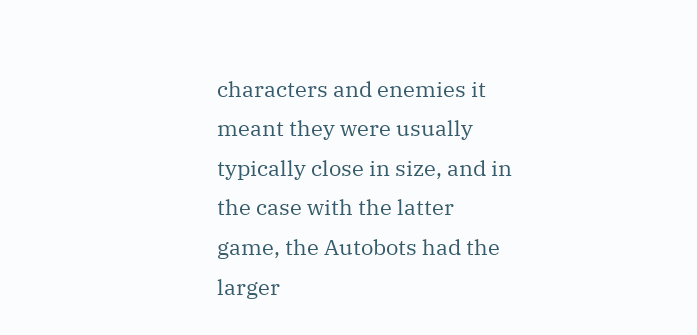characters and enemies it meant they were usually typically close in size, and in the case with the latter game, the Autobots had the larger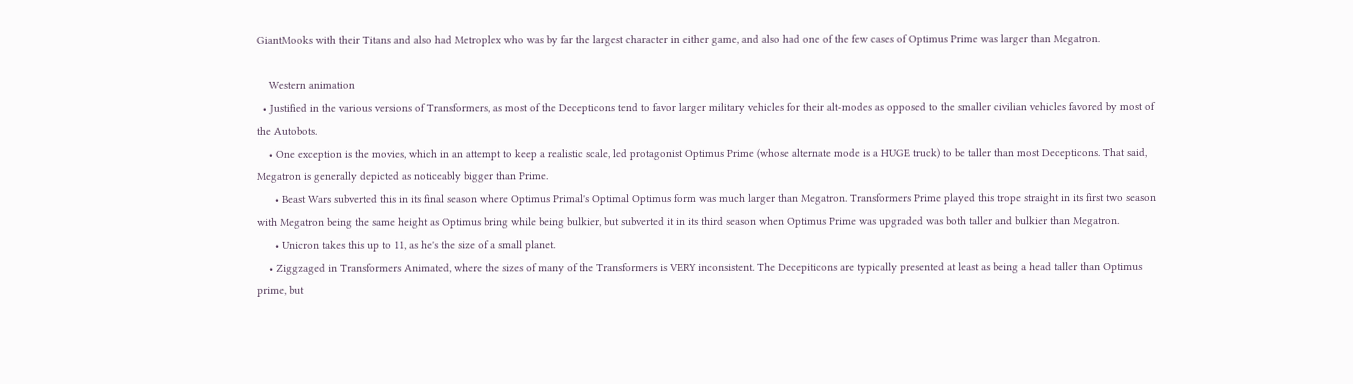GiantMooks with their Titans and also had Metroplex who was by far the largest character in either game, and also had one of the few cases of Optimus Prime was larger than Megatron.

    Western animation
  • Justified in the various versions of Transformers, as most of the Decepticons tend to favor larger military vehicles for their alt-modes as opposed to the smaller civilian vehicles favored by most of the Autobots.
    • One exception is the movies, which in an attempt to keep a realistic scale, led protagonist Optimus Prime (whose alternate mode is a HUGE truck) to be taller than most Decepticons. That said, Megatron is generally depicted as noticeably bigger than Prime.
      • Beast Wars subverted this in its final season where Optimus Primal's Optimal Optimus form was much larger than Megatron. Transformers Prime played this trope straight in its first two season with Megatron being the same height as Optimus bring while being bulkier, but subverted it in its third season when Optimus Prime was upgraded was both taller and bulkier than Megatron.
      • Unicron takes this up to 11, as he's the size of a small planet.
    • Ziggzaged in Transformers Animated, where the sizes of many of the Transformers is VERY inconsistent. The Decepiticons are typically presented at least as being a head taller than Optimus prime, but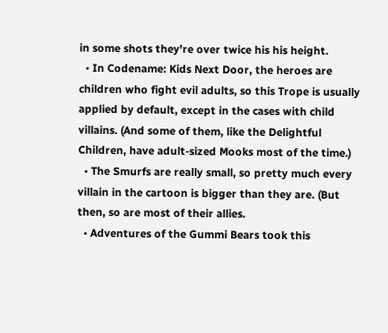in some shots they're over twice his his height.
  • In Codename: Kids Next Door, the heroes are children who fight evil adults, so this Trope is usually applied by default, except in the cases with child villains. (And some of them, like the Delightful Children, have adult-sized Mooks most of the time.)
  • The Smurfs are really small, so pretty much every villain in the cartoon is bigger than they are. (But then, so are most of their allies.
  • Adventures of the Gummi Bears took this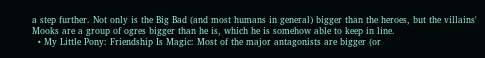a step further. Not only is the Big Bad (and most humans in general) bigger than the heroes, but the villains' Mooks are a group of ogres bigger than he is, which he is somehow able to keep in line.
  • My Little Pony: Friendship Is Magic: Most of the major antagonists are bigger (or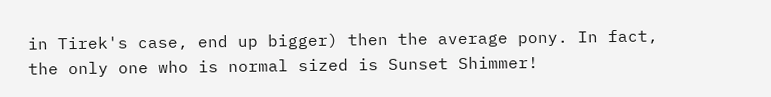in Tirek's case, end up bigger) then the average pony. In fact, the only one who is normal sized is Sunset Shimmer!